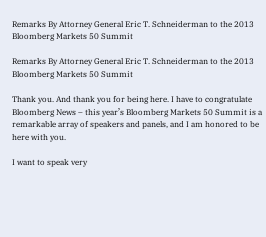Remarks By Attorney General Eric T. Schneiderman to the 2013 Bloomberg Markets 50 Summit

Remarks By Attorney General Eric T. Schneiderman to the 2013 Bloomberg Markets 50 Summit

Thank you. And thank you for being here. I have to congratulate Bloomberg News – this year’s Bloomberg Markets 50 Summit is a remarkable array of speakers and panels, and I am honored to be here with you.

I want to speak very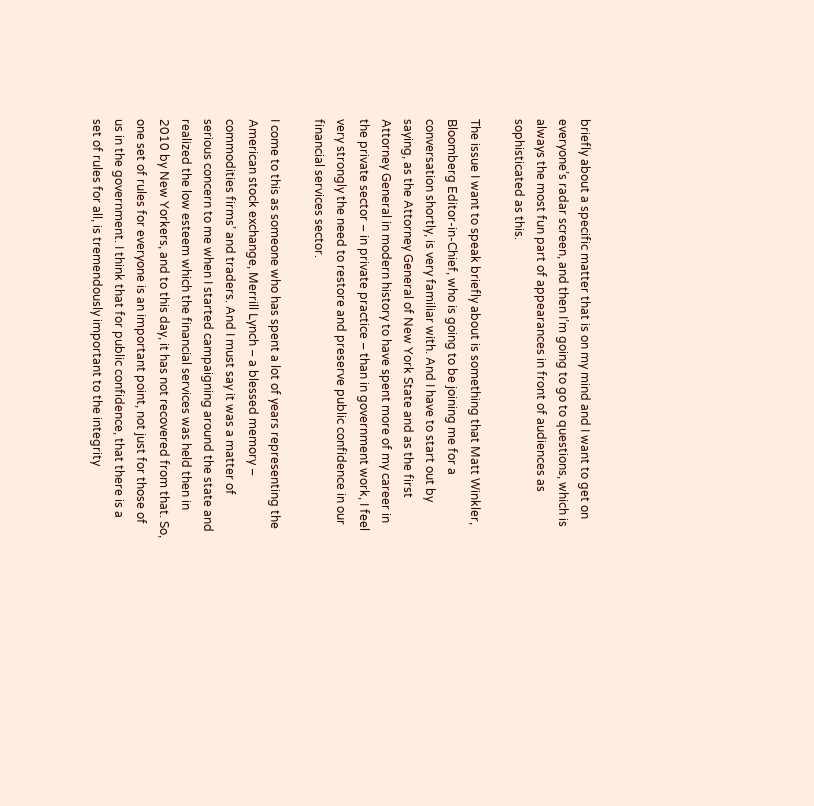briefly about a specific matter that is on my mind and I want to get on everyone’s radar screen, and then I’m going to go to questions, which is always the most fun part of appearances in front of audiences as sophisticated as this.

The issue I want to speak briefly about is something that Matt Winkler, Bloomberg Editor-in-Chief, who is going to be joining me for a conversation shortly, is very familiar with. And I have to start out by saying, as the Attorney General of New York State and as the first Attorney General in modern history to have spent more of my career in the private sector – in private practice – than in government work, I feel very strongly the need to restore and preserve public confidence in our financial services sector.

I come to this as someone who has spent a lot of years representing the American stock exchange, Merrill Lynch – a blessed memory – commodities firms’ and traders. And I must say it was a matter of serious concern to me when I started campaigning around the state and realized the low esteem which the financial services was held then in 2010 by New Yorkers, and to this day, it has not recovered from that. So, one set of rules for everyone is an important point, not just for those of us in the government. I think that for public confidence, that there is a set of rules for all, is tremendously important to the integrity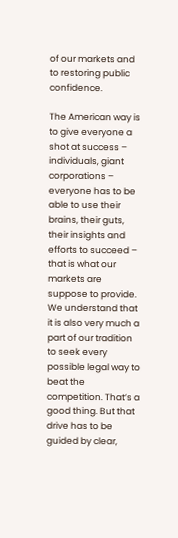of our markets and to restoring public confidence.

The American way is to give everyone a shot at success – individuals, giant corporations – everyone has to be able to use their brains, their guts, their insights and efforts to succeed – that is what our markets are suppose to provide. We understand that it is also very much a part of our tradition to seek every possible legal way to beat the competition. That’s a good thing. But that drive has to be guided by clear,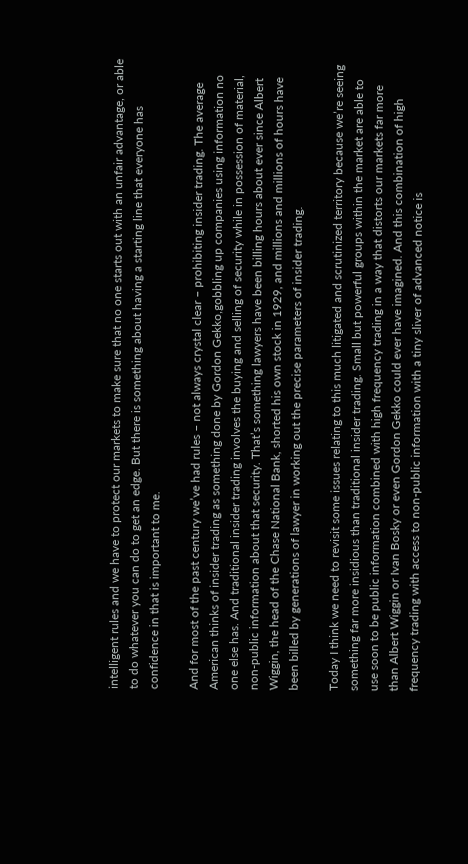intelligent rules and we have to protect our markets to make sure that no one starts out with an unfair advantage, or able to do whatever you can do to get an edge. But there is something about having a starting line that everyone has confidence in that is important to me.

And for most of the past century we’ve had rules – not always crystal clear – prohibiting insider trading. The average American thinks of insider trading as something done by Gordon Gekko,gobbling up companies using information no one else has. And traditional insider trading involves the buying and selling of security while in possession of material, non-public information about that security. That’s something lawyers have been billing hours about ever since Albert Wiggin, the head of the Chase National Bank, shorted his own stock in 1929, and millions and millions of hours have been billed by generations of lawyer in working out the precise parameters of insider trading.

Today I think we need to revisit some issues relating to this much litigated and scrutinized territory because we’re seeing something far more insidious than traditional insider trading. Small but powerful groups within the market are able to use soon to be public information combined with high frequency trading in a way that distorts our markets far more than Albert Wiggin or Ivan Bosky or even Gordon Gekko could ever have imagined. And this combination of high frequency trading with access to non-public information with a tiny sliver of advanced notice is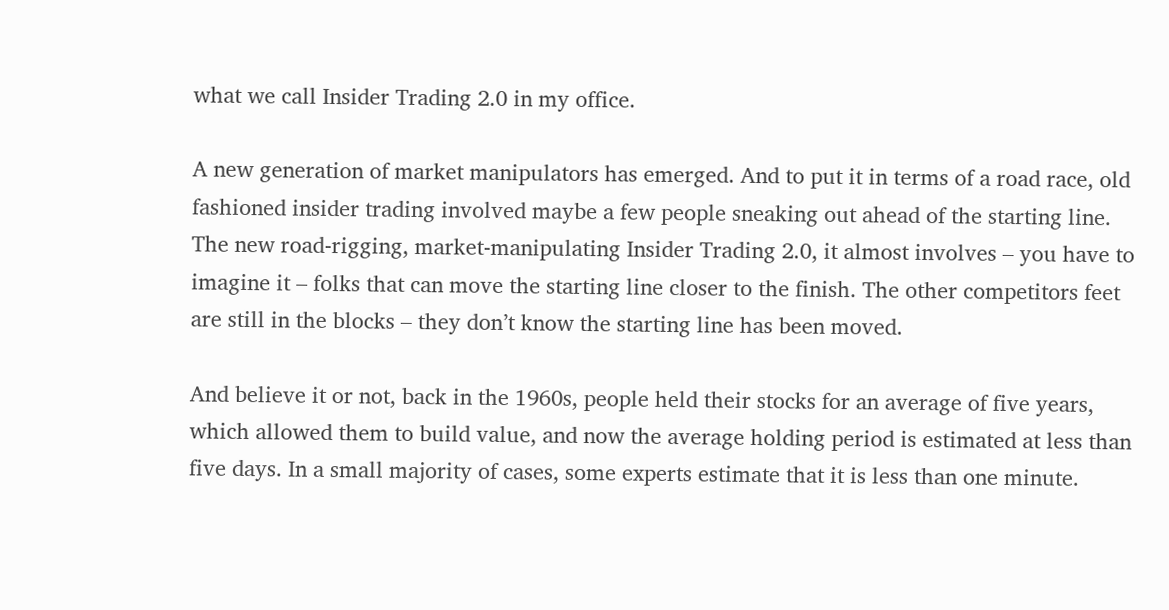what we call Insider Trading 2.0 in my office.

A new generation of market manipulators has emerged. And to put it in terms of a road race, old fashioned insider trading involved maybe a few people sneaking out ahead of the starting line. The new road-rigging, market-manipulating Insider Trading 2.0, it almost involves – you have to imagine it – folks that can move the starting line closer to the finish. The other competitors feet are still in the blocks – they don’t know the starting line has been moved.

And believe it or not, back in the 1960s, people held their stocks for an average of five years, which allowed them to build value, and now the average holding period is estimated at less than five days. In a small majority of cases, some experts estimate that it is less than one minute.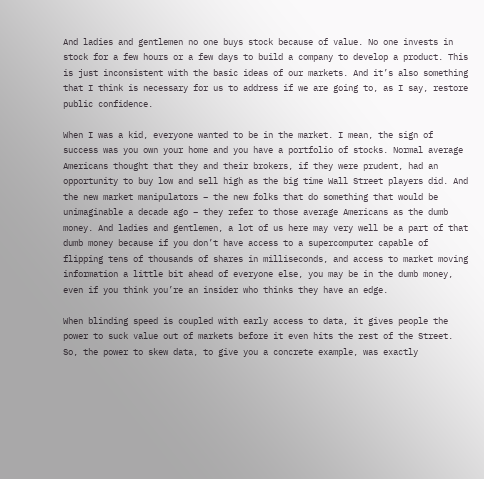And ladies and gentlemen no one buys stock because of value. No one invests in stock for a few hours or a few days to build a company to develop a product. This is just inconsistent with the basic ideas of our markets. And it’s also something that I think is necessary for us to address if we are going to, as I say, restore public confidence.

When I was a kid, everyone wanted to be in the market. I mean, the sign of success was you own your home and you have a portfolio of stocks. Normal average Americans thought that they and their brokers, if they were prudent, had an opportunity to buy low and sell high as the big time Wall Street players did. And the new market manipulators – the new folks that do something that would be unimaginable a decade ago – they refer to those average Americans as the dumb money. And ladies and gentlemen, a lot of us here may very well be a part of that dumb money because if you don’t have access to a supercomputer capable of flipping tens of thousands of shares in milliseconds, and access to market moving information a little bit ahead of everyone else, you may be in the dumb money, even if you think you’re an insider who thinks they have an edge.

When blinding speed is coupled with early access to data, it gives people the power to suck value out of markets before it even hits the rest of the Street. So, the power to skew data, to give you a concrete example, was exactly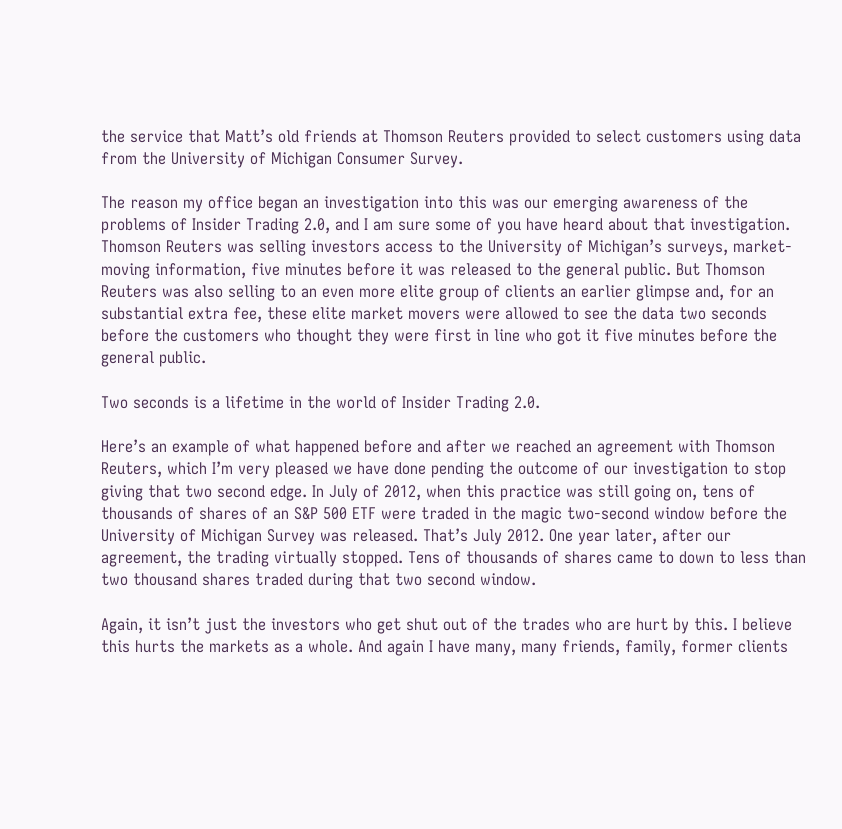the service that Matt’s old friends at Thomson Reuters provided to select customers using data from the University of Michigan Consumer Survey.

The reason my office began an investigation into this was our emerging awareness of the problems of Insider Trading 2.0, and I am sure some of you have heard about that investigation. Thomson Reuters was selling investors access to the University of Michigan’s surveys, market-moving information, five minutes before it was released to the general public. But Thomson Reuters was also selling to an even more elite group of clients an earlier glimpse and, for an substantial extra fee, these elite market movers were allowed to see the data two seconds before the customers who thought they were first in line who got it five minutes before the general public.

Two seconds is a lifetime in the world of Insider Trading 2.0.

Here’s an example of what happened before and after we reached an agreement with Thomson Reuters, which I’m very pleased we have done pending the outcome of our investigation to stop giving that two second edge. In July of 2012, when this practice was still going on, tens of thousands of shares of an S&P 500 ETF were traded in the magic two-second window before the University of Michigan Survey was released. That’s July 2012. One year later, after our agreement, the trading virtually stopped. Tens of thousands of shares came to down to less than two thousand shares traded during that two second window.

Again, it isn’t just the investors who get shut out of the trades who are hurt by this. I believe this hurts the markets as a whole. And again I have many, many friends, family, former clients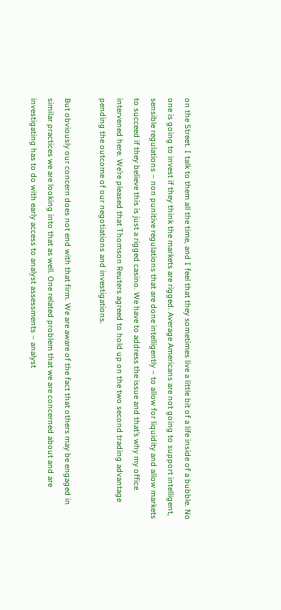on the Street. I talk to them all the time, and I feel that they sometimes live a little bit of a life inside of a bubble. No one is going to invest if they think the markets are rigged. Average Americans are not going to support intelligent, sensible regulations – non punitive regulations that are done intelligently – to allow for liquidity and allow markets to succeed if they believe this is just a rigged casino. We have to address the issue and that’s why my office intervened here. We’re pleased that Thomson Reuters agreed to hold up on the two second trading advantage pending the outcome of our negotiations and investigations.

But obviously our concern does not end with that firm. We are aware of the fact that others may be engaged in similar practices we are looking into that as well. One related problem that we are concerned about and are investigating has to do with early access to analyst assessments – analyst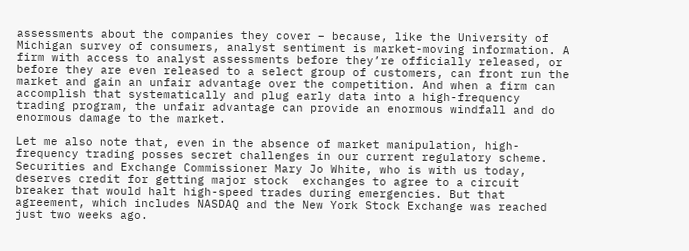assessments about the companies they cover – because, like the University of Michigan survey of consumers, analyst sentiment is market-moving information. A firm with access to analyst assessments before they’re officially released, or before they are even released to a select group of customers, can front run the market and gain an unfair advantage over the competition. And when a firm can accomplish that systematically and plug early data into a high-frequency trading program, the unfair advantage can provide an enormous windfall and do enormous damage to the market.

Let me also note that, even in the absence of market manipulation, high-frequency trading posses secret challenges in our current regulatory scheme. Securities and Exchange Commissioner Mary Jo White, who is with us today, deserves credit for getting major stock  exchanges to agree to a circuit breaker that would halt high-speed trades during emergencies. But that agreement, which includes NASDAQ and the New York Stock Exchange was reached just two weeks ago.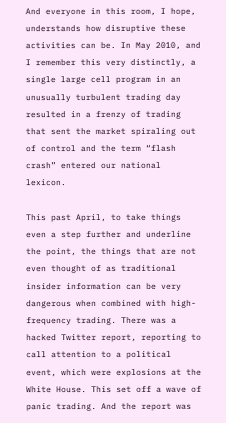And everyone in this room, I hope, understands how disruptive these activities can be. In May 2010, and I remember this very distinctly, a single large cell program in an unusually turbulent trading day resulted in a frenzy of trading that sent the market spiraling out of control and the term “flash crash” entered our national lexicon.

This past April, to take things even a step further and underline the point, the things that are not even thought of as traditional insider information can be very dangerous when combined with high-frequency trading. There was a hacked Twitter report, reporting to call attention to a political event, which were explosions at the White House. This set off a wave of panic trading. And the report was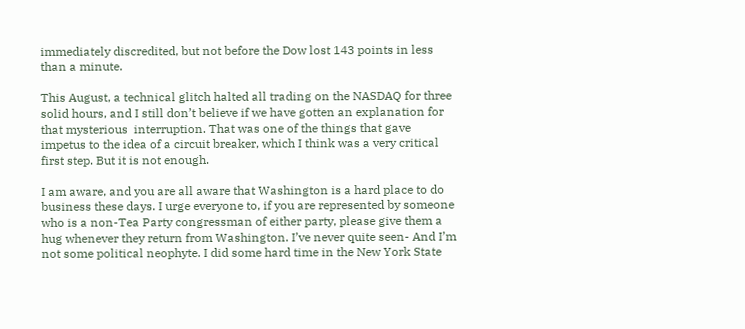immediately discredited, but not before the Dow lost 143 points in less than a minute.

This August, a technical glitch halted all trading on the NASDAQ for three solid hours, and I still don’t believe if we have gotten an explanation for that mysterious  interruption. That was one of the things that gave impetus to the idea of a circuit breaker, which I think was a very critical first step. But it is not enough.

I am aware, and you are all aware that Washington is a hard place to do business these days. I urge everyone to, if you are represented by someone who is a non-Tea Party congressman of either party, please give them a hug whenever they return from Washington. I’ve never quite seen- And I’m not some political neophyte. I did some hard time in the New York State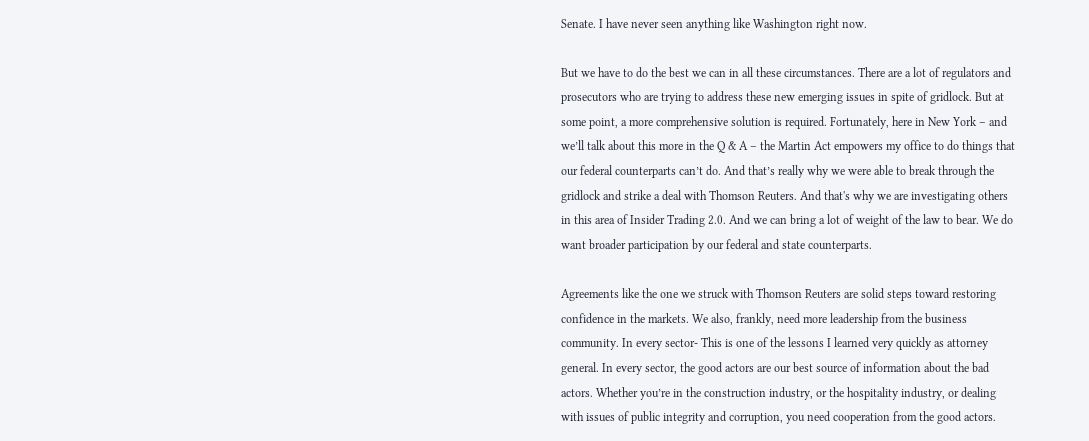Senate. I have never seen anything like Washington right now.

But we have to do the best we can in all these circumstances. There are a lot of regulators and prosecutors who are trying to address these new emerging issues in spite of gridlock. But at some point, a more comprehensive solution is required. Fortunately, here in New York – and we’ll talk about this more in the Q & A – the Martin Act empowers my office to do things that our federal counterparts can’t do. And that’s really why we were able to break through the gridlock and strike a deal with Thomson Reuters. And that's why we are investigating others in this area of Insider Trading 2.0. And we can bring a lot of weight of the law to bear. We do want broader participation by our federal and state counterparts.

Agreements like the one we struck with Thomson Reuters are solid steps toward restoring confidence in the markets. We also, frankly, need more leadership from the business community. In every sector- This is one of the lessons I learned very quickly as attorney general. In every sector, the good actors are our best source of information about the bad actors. Whether you’re in the construction industry, or the hospitality industry, or dealing with issues of public integrity and corruption, you need cooperation from the good actors.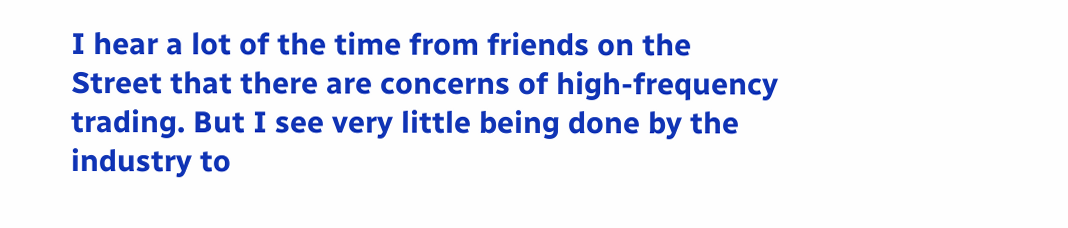I hear a lot of the time from friends on the Street that there are concerns of high-frequency trading. But I see very little being done by the industry to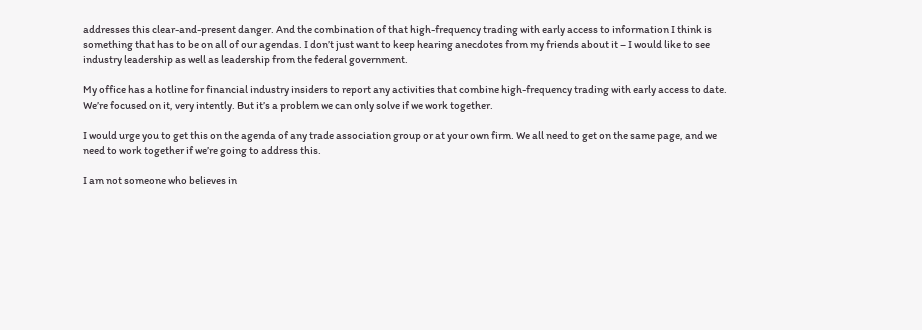addresses this clear-and-present danger. And the combination of that high-frequency trading with early access to information I think is something that has to be on all of our agendas. I don’t just want to keep hearing anecdotes from my friends about it – I would like to see industry leadership as well as leadership from the federal government.

My office has a hotline for financial industry insiders to report any activities that combine high-frequency trading with early access to date. We’re focused on it, very intently. But it’s a problem we can only solve if we work together.

I would urge you to get this on the agenda of any trade association group or at your own firm. We all need to get on the same page, and we need to work together if we’re going to address this.

I am not someone who believes in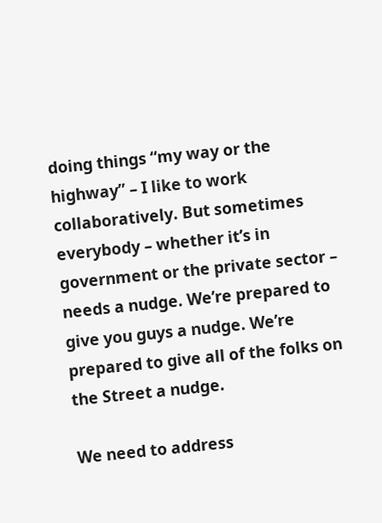doing things “my way or the highway” – I like to work collaboratively. But sometimes everybody – whether it’s in government or the private sector – needs a nudge. We’re prepared to give you guys a nudge. We’re prepared to give all of the folks on the Street a nudge.

We need to address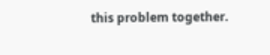this problem together.